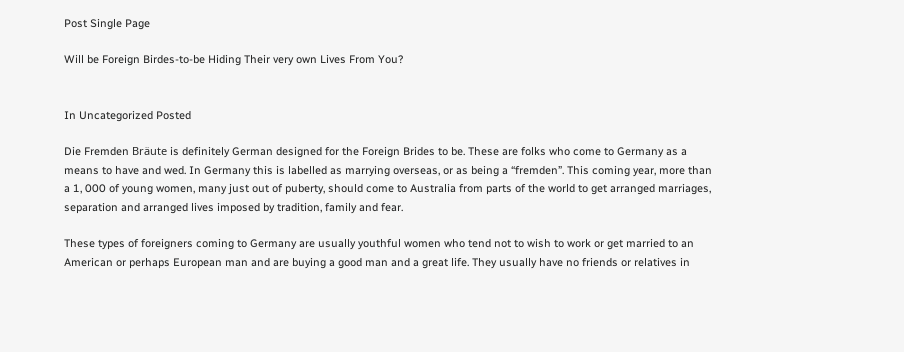Post Single Page

Will be Foreign Birdes-to-be Hiding Their very own Lives From You?


In Uncategorized Posted

Die Fremden Bräute is definitely German designed for the Foreign Brides to be. These are folks who come to Germany as a means to have and wed. In Germany this is labelled as marrying overseas, or as being a “fremden”. This coming year, more than a 1, 000 of young women, many just out of puberty, should come to Australia from parts of the world to get arranged marriages, separation and arranged lives imposed by tradition, family and fear.

These types of foreigners coming to Germany are usually youthful women who tend not to wish to work or get married to an American or perhaps European man and are buying a good man and a great life. They usually have no friends or relatives in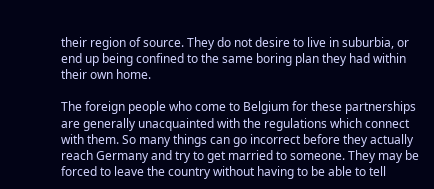their region of source. They do not desire to live in suburbia, or end up being confined to the same boring plan they had within their own home.

The foreign people who come to Belgium for these partnerships are generally unacquainted with the regulations which connect with them. So many things can go incorrect before they actually reach Germany and try to get married to someone. They may be forced to leave the country without having to be able to tell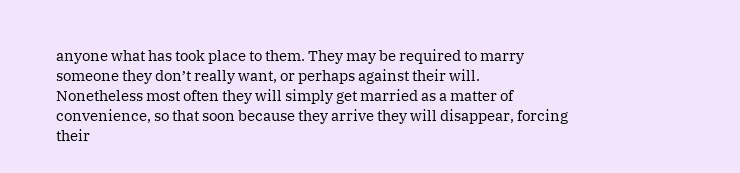anyone what has took place to them. They may be required to marry someone they don’t really want, or perhaps against their will. Nonetheless most often they will simply get married as a matter of convenience, so that soon because they arrive they will disappear, forcing their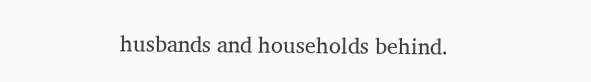husbands and households behind.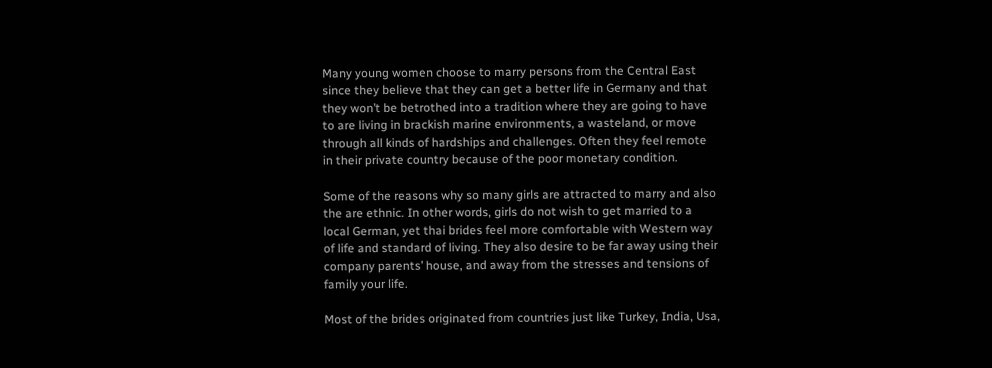Many young women choose to marry persons from the Central East since they believe that they can get a better life in Germany and that they won’t be betrothed into a tradition where they are going to have to are living in brackish marine environments, a wasteland, or move through all kinds of hardships and challenges. Often they feel remote in their private country because of the poor monetary condition.

Some of the reasons why so many girls are attracted to marry and also the are ethnic. In other words, girls do not wish to get married to a local German, yet thai brides feel more comfortable with Western way of life and standard of living. They also desire to be far away using their company parents’ house, and away from the stresses and tensions of family your life.

Most of the brides originated from countries just like Turkey, India, Usa,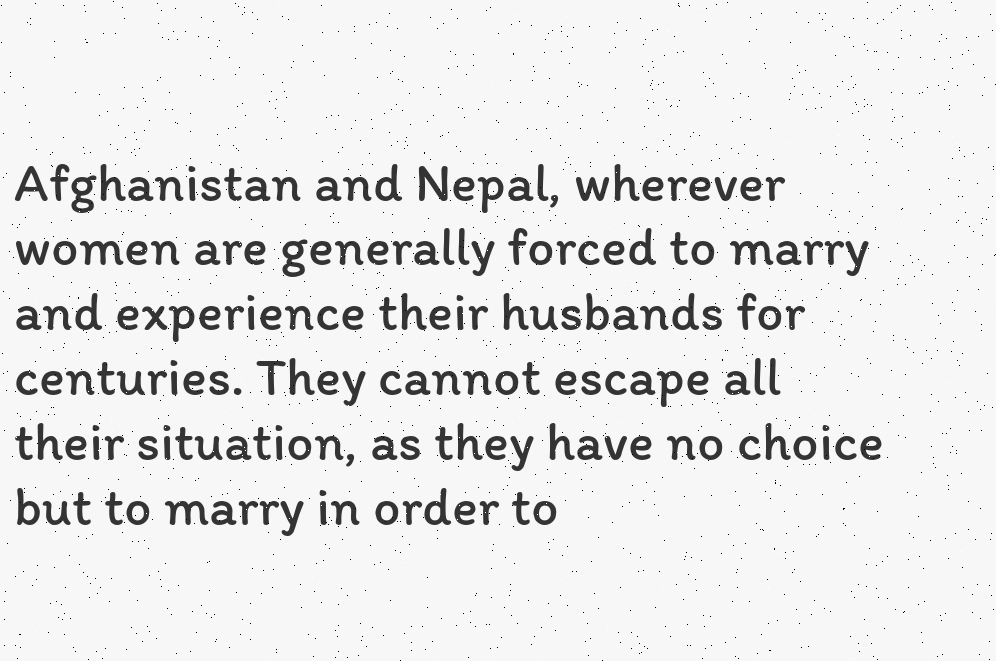Afghanistan and Nepal, wherever women are generally forced to marry and experience their husbands for centuries. They cannot escape all their situation, as they have no choice but to marry in order to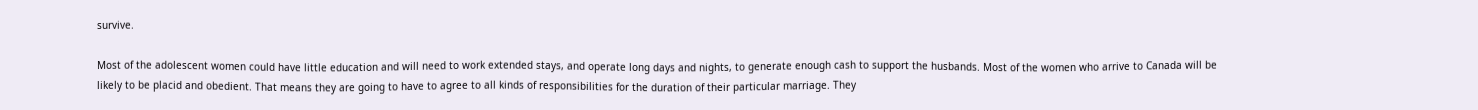survive.

Most of the adolescent women could have little education and will need to work extended stays, and operate long days and nights, to generate enough cash to support the husbands. Most of the women who arrive to Canada will be likely to be placid and obedient. That means they are going to have to agree to all kinds of responsibilities for the duration of their particular marriage. They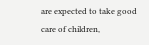are expected to take good care of children,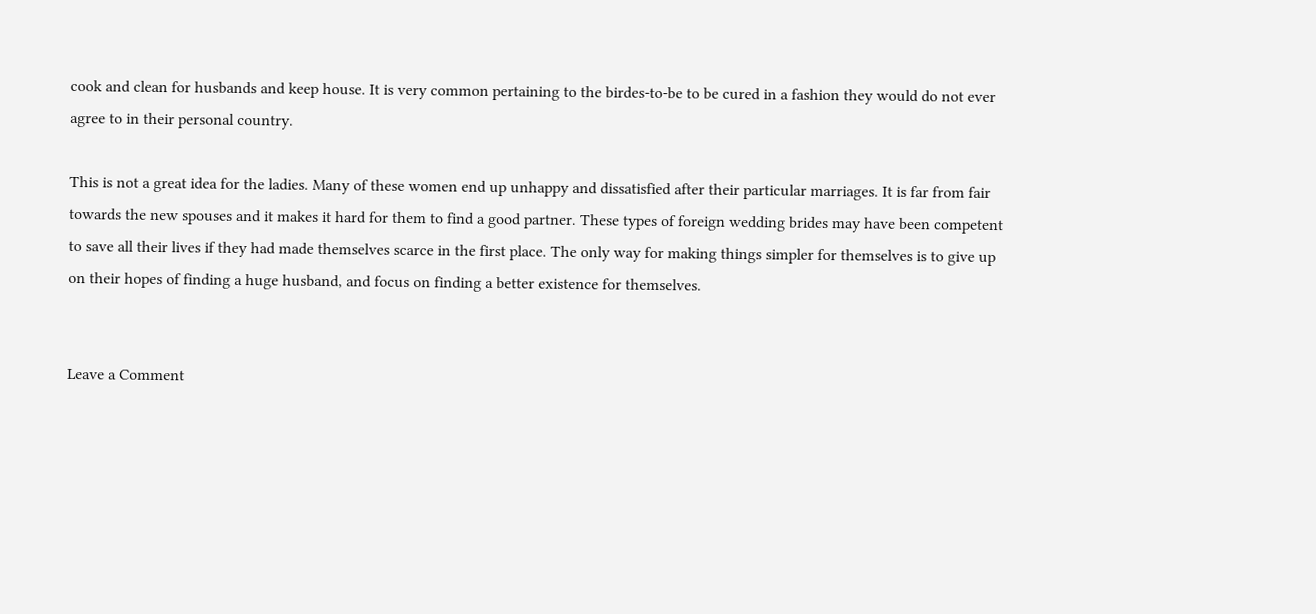cook and clean for husbands and keep house. It is very common pertaining to the birdes-to-be to be cured in a fashion they would do not ever agree to in their personal country.

This is not a great idea for the ladies. Many of these women end up unhappy and dissatisfied after their particular marriages. It is far from fair towards the new spouses and it makes it hard for them to find a good partner. These types of foreign wedding brides may have been competent to save all their lives if they had made themselves scarce in the first place. The only way for making things simpler for themselves is to give up on their hopes of finding a huge husband, and focus on finding a better existence for themselves.


Leave a Comment